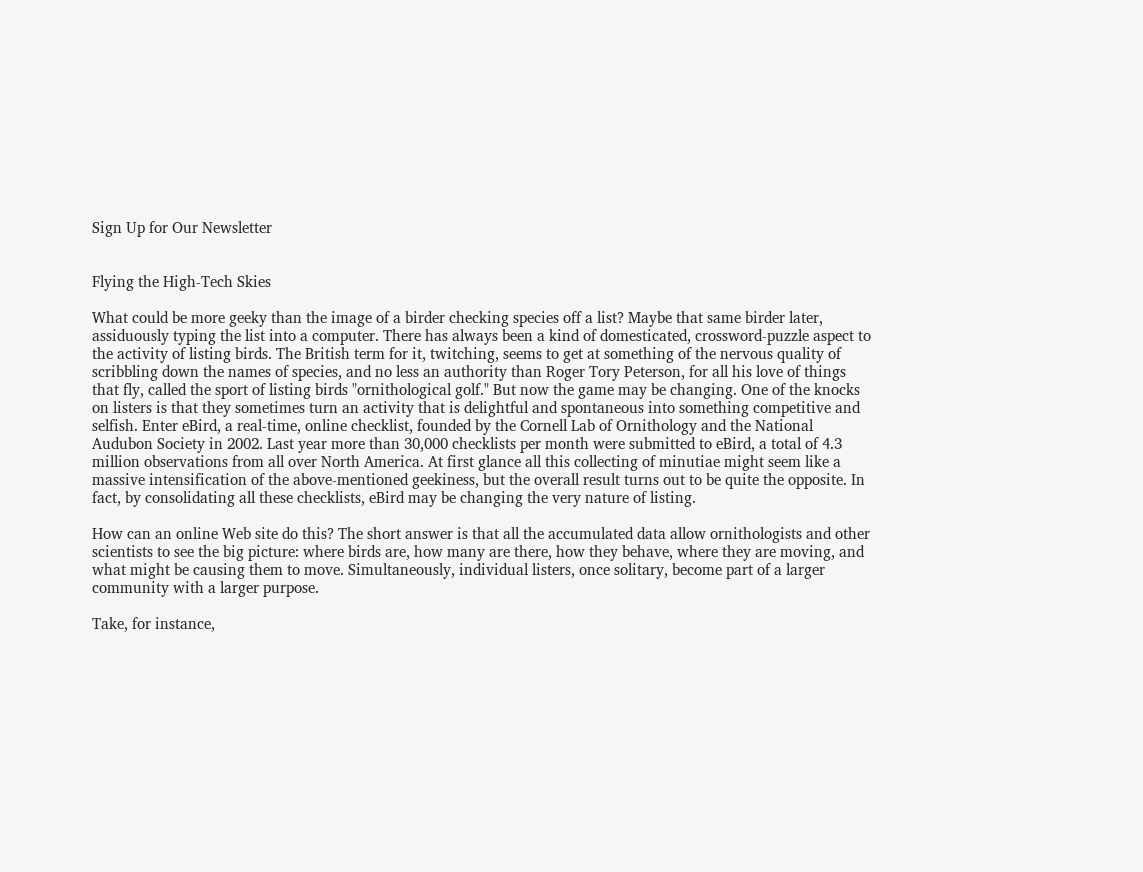Sign Up for Our Newsletter


Flying the High-Tech Skies

What could be more geeky than the image of a birder checking species off a list? Maybe that same birder later, assiduously typing the list into a computer. There has always been a kind of domesticated, crossword-puzzle aspect to the activity of listing birds. The British term for it, twitching, seems to get at something of the nervous quality of scribbling down the names of species, and no less an authority than Roger Tory Peterson, for all his love of things that fly, called the sport of listing birds "ornithological golf." But now the game may be changing. One of the knocks on listers is that they sometimes turn an activity that is delightful and spontaneous into something competitive and selfish. Enter eBird, a real-time, online checklist, founded by the Cornell Lab of Ornithology and the National Audubon Society in 2002. Last year more than 30,000 checklists per month were submitted to eBird, a total of 4.3 million observations from all over North America. At first glance all this collecting of minutiae might seem like a massive intensification of the above-mentioned geekiness, but the overall result turns out to be quite the opposite. In fact, by consolidating all these checklists, eBird may be changing the very nature of listing.

How can an online Web site do this? The short answer is that all the accumulated data allow ornithologists and other scientists to see the big picture: where birds are, how many are there, how they behave, where they are moving, and what might be causing them to move. Simultaneously, individual listers, once solitary, become part of a larger community with a larger purpose.

Take, for instance,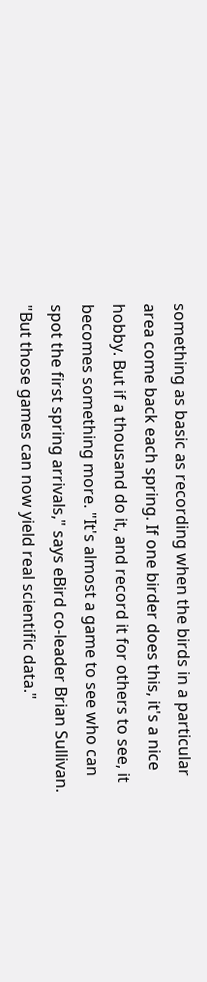something as basic as recording when the birds in a particular area come back each spring. If one birder does this, it's a nice hobby. But if a thousand do it, and record it for others to see, it becomes something more. "It's almost a game to see who can spot the first spring arrivals," says eBird co-leader Brian Sullivan. "But those games can now yield real scientific data."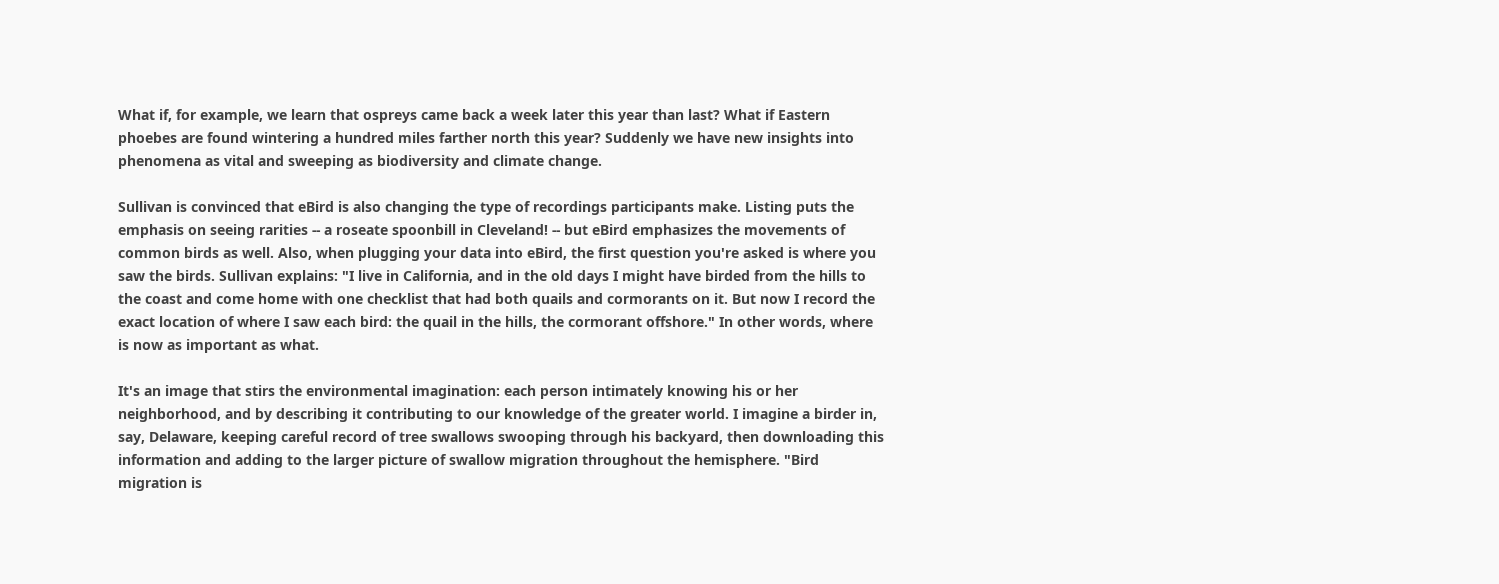What if, for example, we learn that ospreys came back a week later this year than last? What if Eastern phoebes are found wintering a hundred miles farther north this year? Suddenly we have new insights into phenomena as vital and sweeping as biodiversity and climate change.

Sullivan is convinced that eBird is also changing the type of recordings participants make. Listing puts the emphasis on seeing rarities -- a roseate spoonbill in Cleveland! -- but eBird emphasizes the movements of common birds as well. Also, when plugging your data into eBird, the first question you're asked is where you saw the birds. Sullivan explains: "I live in California, and in the old days I might have birded from the hills to the coast and come home with one checklist that had both quails and cormorants on it. But now I record the exact location of where I saw each bird: the quail in the hills, the cormorant offshore." In other words, where is now as important as what.

It's an image that stirs the environmental imagination: each person intimately knowing his or her neighborhood, and by describing it contributing to our knowledge of the greater world. I imagine a birder in, say, Delaware, keeping careful record of tree swallows swooping through his backyard, then downloading this information and adding to the larger picture of swallow migration throughout the hemisphere. "Bird migration is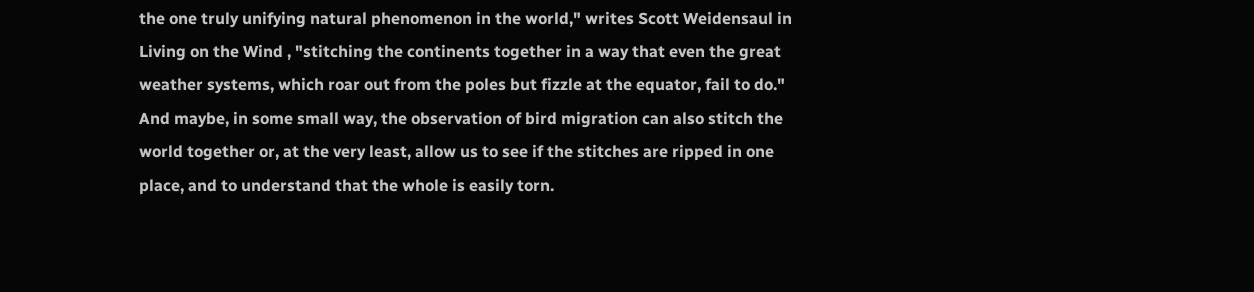the one truly unifying natural phenomenon in the world," writes Scott Weidensaul in Living on the Wind , "stitching the continents together in a way that even the great weather systems, which roar out from the poles but fizzle at the equator, fail to do." And maybe, in some small way, the observation of bird migration can also stitch the world together or, at the very least, allow us to see if the stitches are ripped in one place, and to understand that the whole is easily torn.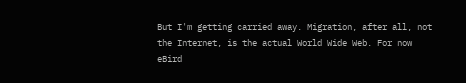But I'm getting carried away. Migration, after all, not the Internet, is the actual World Wide Web. For now eBird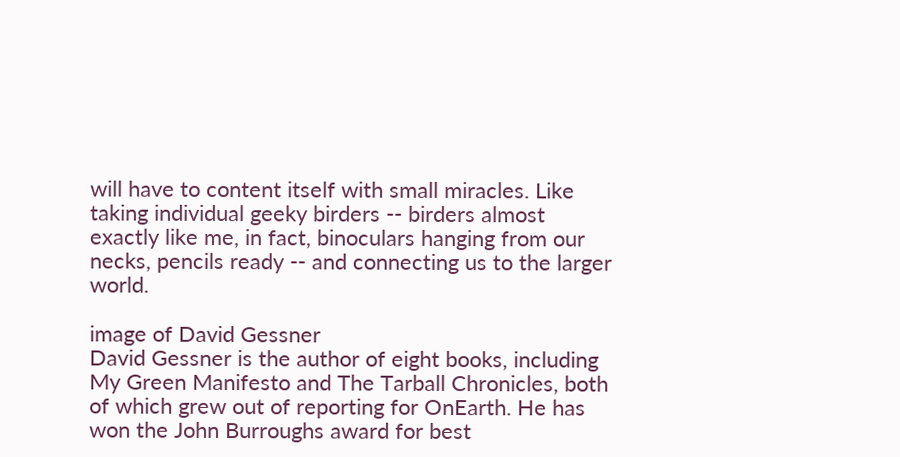will have to content itself with small miracles. Like taking individual geeky birders -- birders almost exactly like me, in fact, binoculars hanging from our necks, pencils ready -- and connecting us to the larger world.

image of David Gessner
David Gessner is the author of eight books, including My Green Manifesto and The Tarball Chronicles, both of which grew out of reporting for OnEarth. He has won the John Burroughs award for best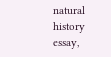natural history essay,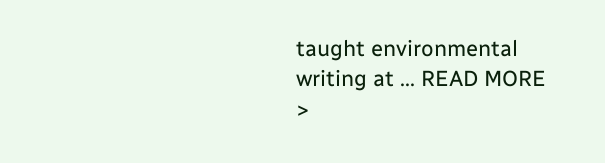taught environmental writing at ... READ MORE >